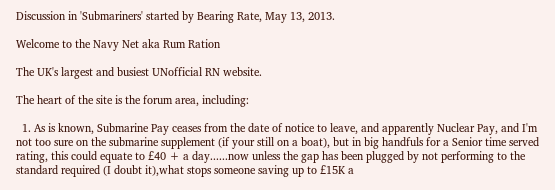Discussion in 'Submariners' started by Bearing Rate, May 13, 2013.

Welcome to the Navy Net aka Rum Ration

The UK's largest and busiest UNofficial RN website.

The heart of the site is the forum area, including:

  1. As is known, Submarine Pay ceases from the date of notice to leave, and apparently Nuclear Pay, and I'm not too sure on the submarine supplement (if your still on a boat), but in big handfuls for a Senior time served rating, this could equate to £40 + a day......now unless the gap has been plugged by not performing to the standard required (I doubt it),what stops someone saving up to £15K a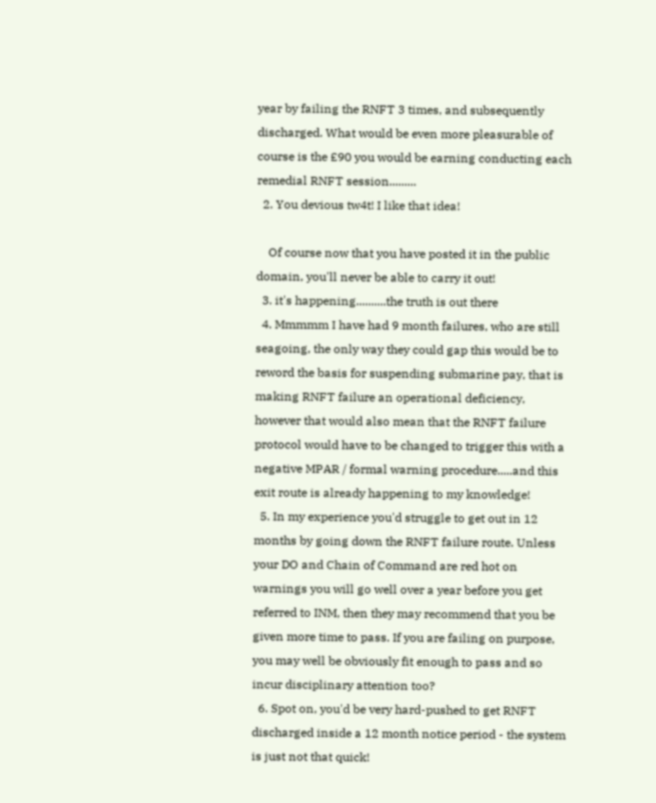year by failing the RNFT 3 times, and subsequently discharged. What would be even more pleasurable of course is the £90 you would be earning conducting each remedial RNFT session.........
  2. You devious tw4t! I like that idea!

    Of course now that you have posted it in the public domain, you'll never be able to carry it out!
  3. it's happening..........the truth is out there
  4. Mmmmm I have had 9 month failures, who are still seagoing, the only way they could gap this would be to reword the basis for suspending submarine pay, that is making RNFT failure an operational deficiency, however that would also mean that the RNFT failure protocol would have to be changed to trigger this with a negative MPAR / formal warning procedure.....and this exit route is already happening to my knowledge!
  5. In my experience you'd struggle to get out in 12 months by going down the RNFT failure route. Unless your DO and Chain of Command are red hot on warnings you will go well over a year before you get referred to INM, then they may recommend that you be given more time to pass. If you are failing on purpose, you may well be obviously fit enough to pass and so incur disciplinary attention too?
  6. Spot on, you'd be very hard-pushed to get RNFT discharged inside a 12 month notice period - the system is just not that quick!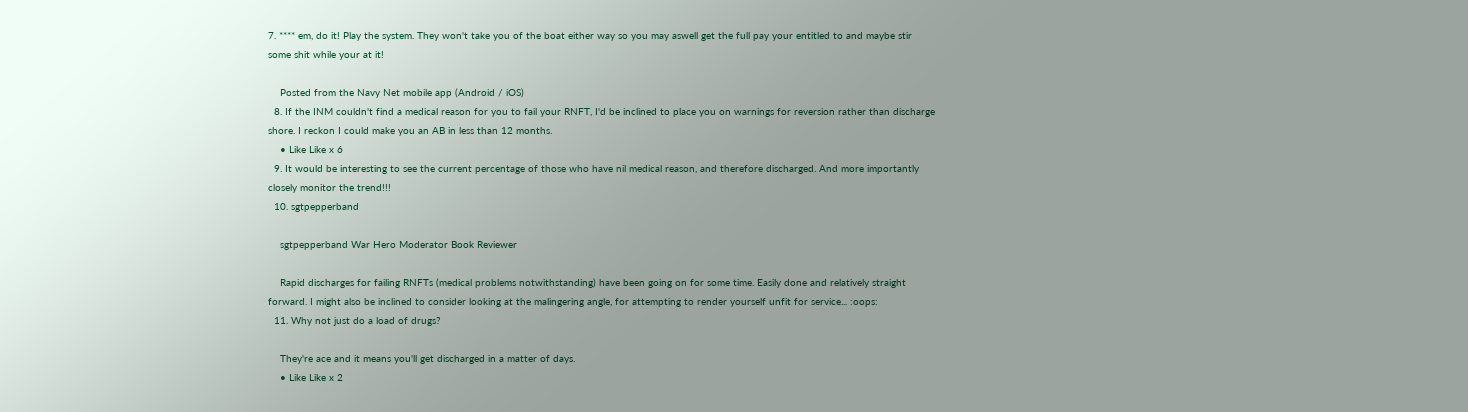7. **** em, do it! Play the system. They won't take you of the boat either way so you may aswell get the full pay your entitled to and maybe stir some shit while your at it!

    Posted from the Navy Net mobile app (Android / iOS)
  8. If the INM couldn't find a medical reason for you to fail your RNFT, I'd be inclined to place you on warnings for reversion rather than discharge shore. I reckon I could make you an AB in less than 12 months.
    • Like Like x 6
  9. It would be interesting to see the current percentage of those who have nil medical reason, and therefore discharged. And more importantly closely monitor the trend!!!
  10. sgtpepperband

    sgtpepperband War Hero Moderator Book Reviewer

    Rapid discharges for failing RNFTs (medical problems notwithstanding) have been going on for some time. Easily done and relatively straight forward. I might also be inclined to consider looking at the malingering angle, for attempting to render yourself unfit for service... :oops:
  11. Why not just do a load of drugs?

    They're ace and it means you'll get discharged in a matter of days.
    • Like Like x 2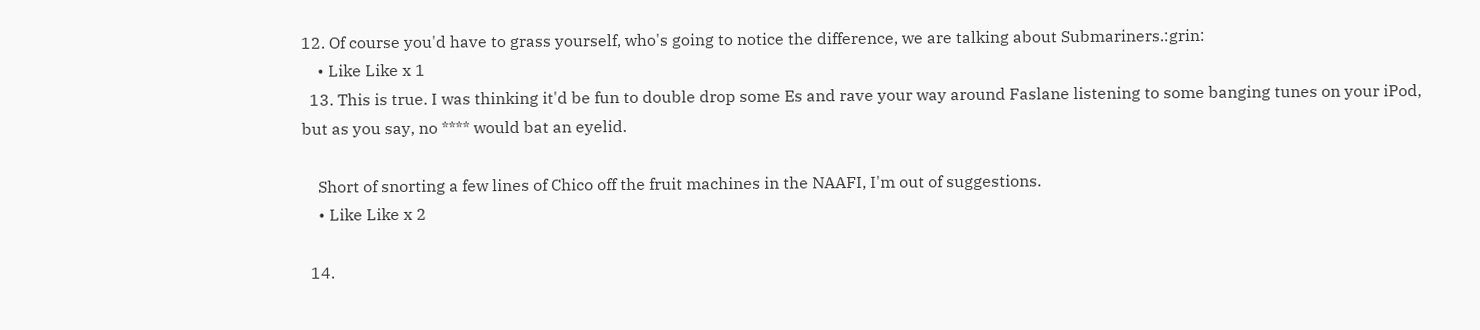12. Of course you'd have to grass yourself, who's going to notice the difference, we are talking about Submariners.:grin:
    • Like Like x 1
  13. This is true. I was thinking it'd be fun to double drop some Es and rave your way around Faslane listening to some banging tunes on your iPod, but as you say, no **** would bat an eyelid.

    Short of snorting a few lines of Chico off the fruit machines in the NAAFI, I'm out of suggestions.
    • Like Like x 2

  14.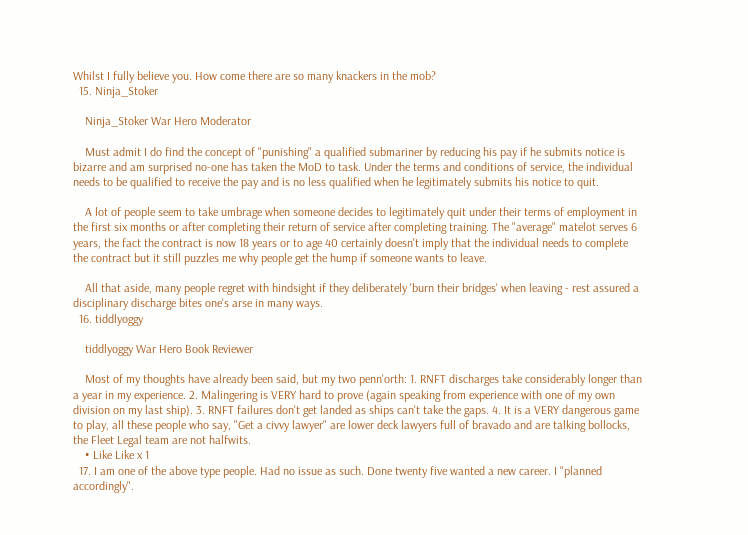Whilst I fully believe you. How come there are so many knackers in the mob?
  15. Ninja_Stoker

    Ninja_Stoker War Hero Moderator

    Must admit I do find the concept of "punishing" a qualified submariner by reducing his pay if he submits notice is bizarre and am surprised no-one has taken the MoD to task. Under the terms and conditions of service, the individual needs to be qualified to receive the pay and is no less qualified when he legitimately submits his notice to quit.

    A lot of people seem to take umbrage when someone decides to legitimately quit under their terms of employment in the first six months or after completing their return of service after completing training. The "average" matelot serves 6 years, the fact the contract is now 18 years or to age 40 certainly doesn't imply that the individual needs to complete the contract but it still puzzles me why people get the hump if someone wants to leave.

    All that aside, many people regret with hindsight if they deliberately 'burn their bridges' when leaving - rest assured a disciplinary discharge bites one's arse in many ways.
  16. tiddlyoggy

    tiddlyoggy War Hero Book Reviewer

    Most of my thoughts have already been said, but my two penn'orth: 1. RNFT discharges take considerably longer than a year in my experience. 2. Malingering is VERY hard to prove (again speaking from experience with one of my own division on my last ship). 3. RNFT failures don't get landed as ships can't take the gaps. 4. It is a VERY dangerous game to play, all these people who say, "Get a civvy lawyer" are lower deck lawyers full of bravado and are talking bollocks, the Fleet Legal team are not halfwits.
    • Like Like x 1
  17. I am one of the above type people. Had no issue as such. Done twenty five wanted a new career. I "planned accordingly".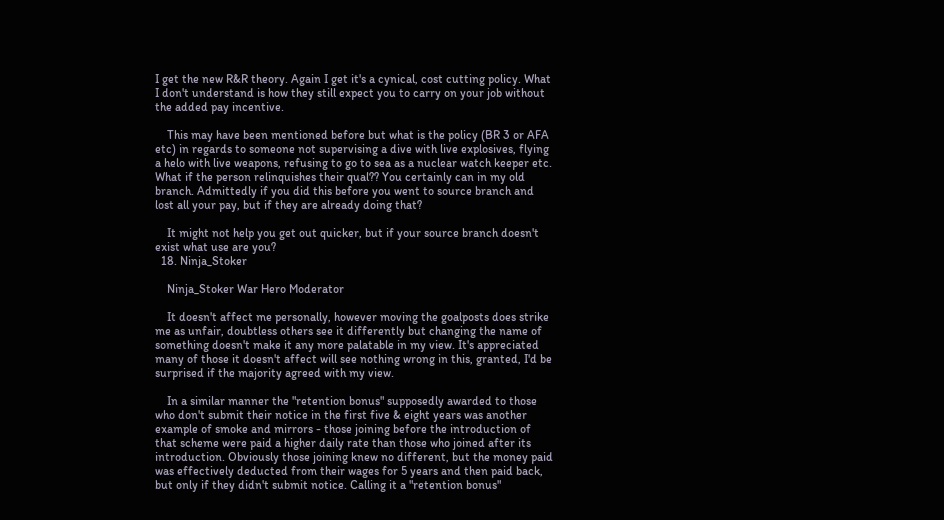I get the new R&R theory. Again I get it's a cynical, cost cutting policy. What I don't understand is how they still expect you to carry on your job without the added pay incentive.

    This may have been mentioned before but what is the policy (BR 3 or AFA etc) in regards to someone not supervising a dive with live explosives, flying a helo with live weapons, refusing to go to sea as a nuclear watch keeper etc. What if the person relinquishes their qual?? You certainly can in my old branch. Admittedly if you did this before you went to source branch and lost all your pay, but if they are already doing that?

    It might not help you get out quicker, but if your source branch doesn't exist what use are you?
  18. Ninja_Stoker

    Ninja_Stoker War Hero Moderator

    It doesn't affect me personally, however moving the goalposts does strike me as unfair, doubtless others see it differently but changing the name of something doesn't make it any more palatable in my view. It's appreciated many of those it doesn't affect will see nothing wrong in this, granted, I'd be surprised if the majority agreed with my view.

    In a similar manner the "retention bonus" supposedly awarded to those who don't submit their notice in the first five & eight years was another example of smoke and mirrors - those joining before the introduction of that scheme were paid a higher daily rate than those who joined after its introduction. Obviously those joining knew no different, but the money paid was effectively deducted from their wages for 5 years and then paid back, but only if they didn't submit notice. Calling it a "retention bonus"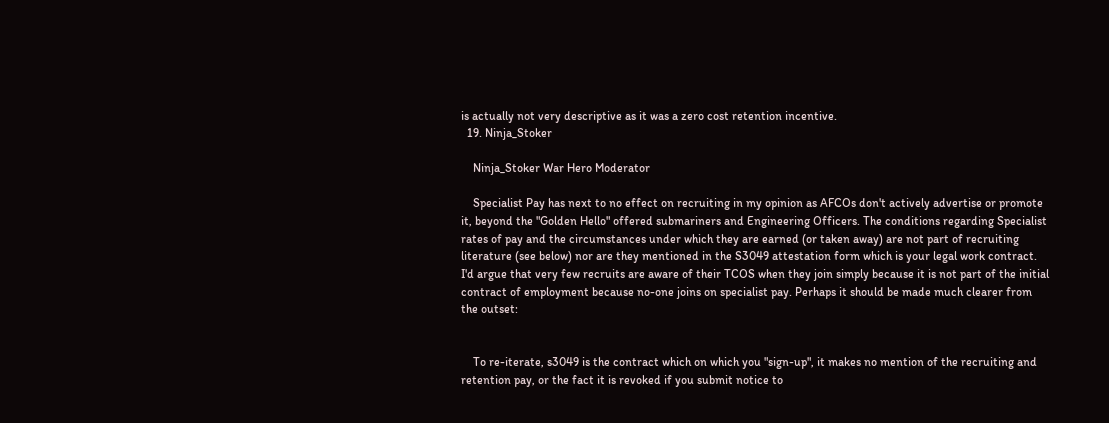is actually not very descriptive as it was a zero cost retention incentive.
  19. Ninja_Stoker

    Ninja_Stoker War Hero Moderator

    Specialist Pay has next to no effect on recruiting in my opinion as AFCOs don't actively advertise or promote it, beyond the "Golden Hello" offered submariners and Engineering Officers. The conditions regarding Specialist rates of pay and the circumstances under which they are earned (or taken away) are not part of recruiting literature (see below) nor are they mentioned in the S3049 attestation form which is your legal work contract. I'd argue that very few recruits are aware of their TCOS when they join simply because it is not part of the initial contract of employment because no-one joins on specialist pay. Perhaps it should be made much clearer from the outset:


    To re-iterate, s3049 is the contract which on which you "sign-up", it makes no mention of the recruiting and retention pay, or the fact it is revoked if you submit notice to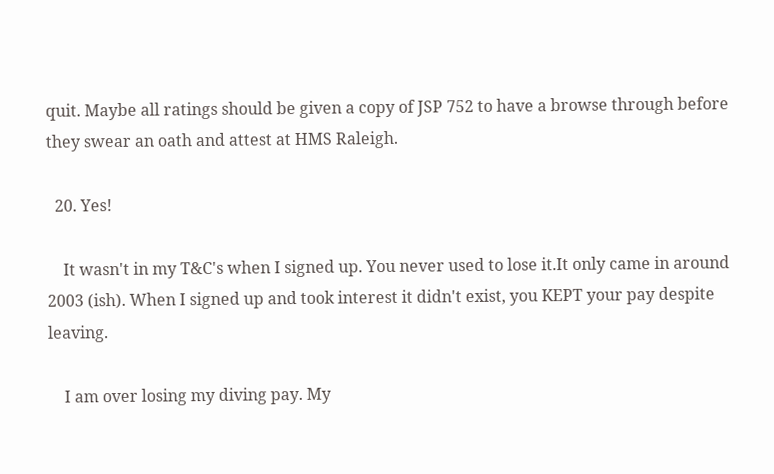quit. Maybe all ratings should be given a copy of JSP 752 to have a browse through before they swear an oath and attest at HMS Raleigh.

  20. Yes!

    It wasn't in my T&C's when I signed up. You never used to lose it.It only came in around 2003 (ish). When I signed up and took interest it didn't exist, you KEPT your pay despite leaving.

    I am over losing my diving pay. My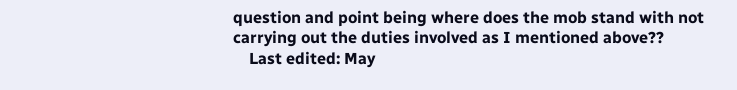question and point being where does the mob stand with not carrying out the duties involved as I mentioned above??
    Last edited: May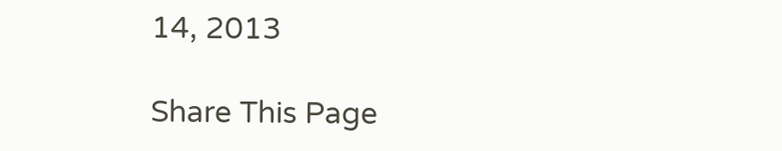14, 2013

Share This Page